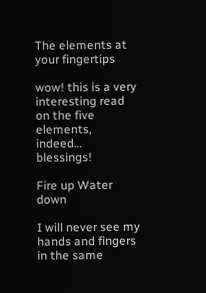The elements at your fingertips

wow! this is a very interesting read on the five elements, indeed… blessings!

Fire up Water down

I will never see my hands and fingers in the same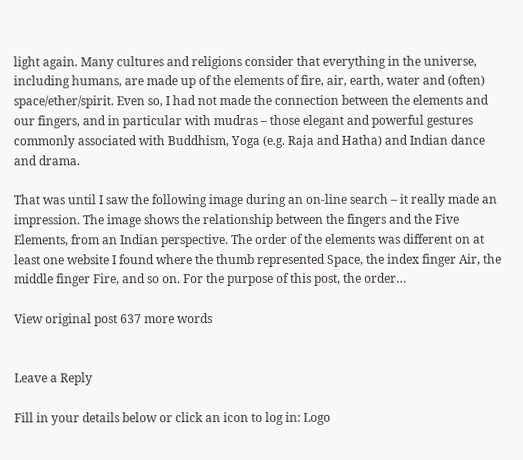light again. Many cultures and religions consider that everything in the universe, including humans, are made up of the elements of fire, air, earth, water and (often) space/ether/spirit. Even so, I had not made the connection between the elements and our fingers, and in particular with mudras – those elegant and powerful gestures commonly associated with Buddhism, Yoga (e.g. Raja and Hatha) and Indian dance and drama.

That was until I saw the following image during an on-line search – it really made an impression. The image shows the relationship between the fingers and the Five Elements, from an Indian perspective. The order of the elements was different on at least one website I found where the thumb represented Space, the index finger Air, the middle finger Fire, and so on. For the purpose of this post, the order…

View original post 637 more words


Leave a Reply

Fill in your details below or click an icon to log in: Logo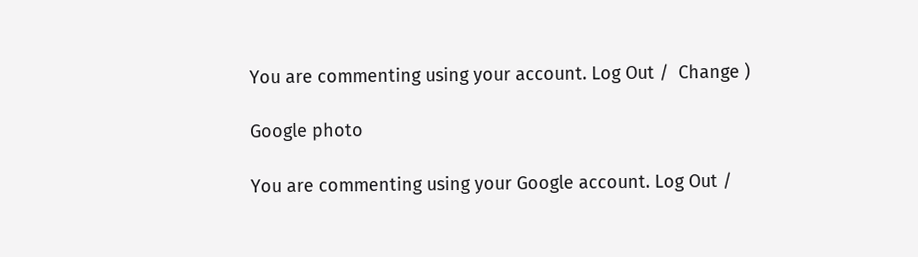You are commenting using your account. Log Out /  Change )

Google photo

You are commenting using your Google account. Log Out /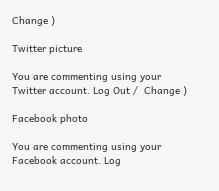Change )

Twitter picture

You are commenting using your Twitter account. Log Out /  Change )

Facebook photo

You are commenting using your Facebook account. Log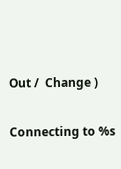Out /  Change )

Connecting to %s